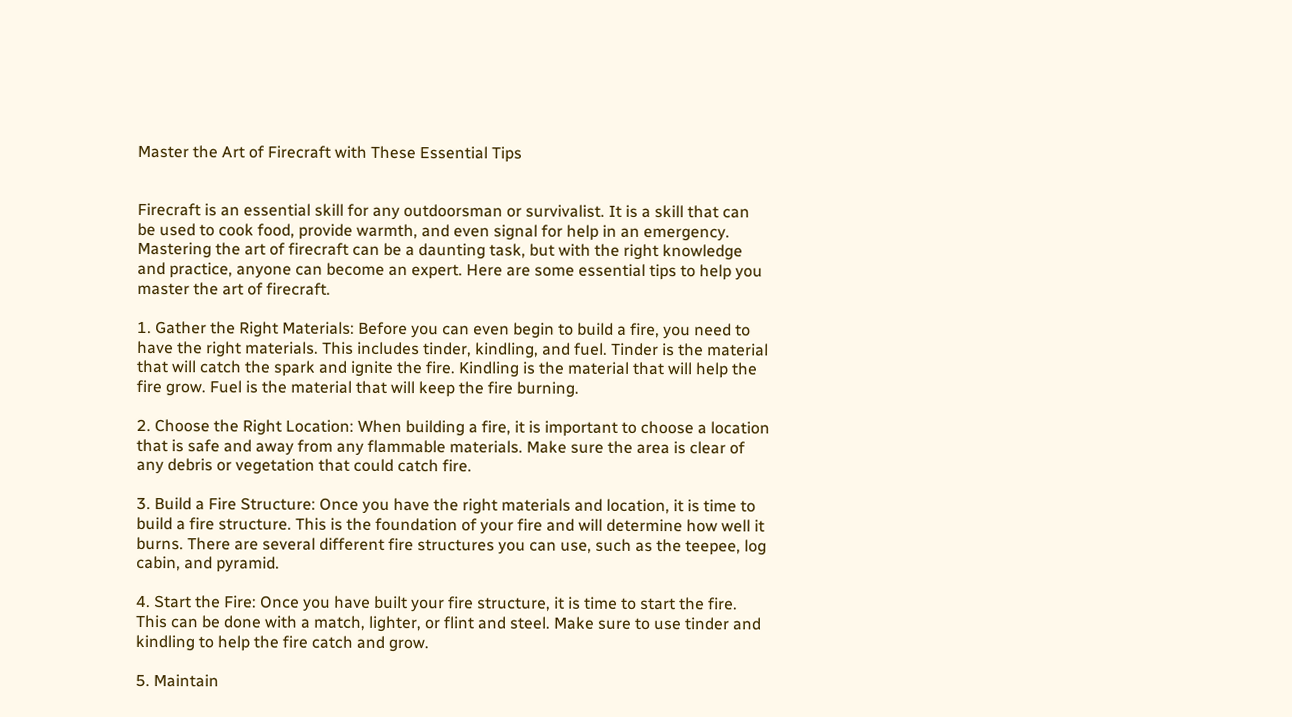Master the Art of Firecraft with These Essential Tips


Firecraft is an essential skill for any outdoorsman or survivalist. It is a skill that can be used to cook food, provide warmth, and even signal for help in an emergency. Mastering the art of firecraft can be a daunting task, but with the right knowledge and practice, anyone can become an expert. Here are some essential tips to help you master the art of firecraft.

1. Gather the Right Materials: Before you can even begin to build a fire, you need to have the right materials. This includes tinder, kindling, and fuel. Tinder is the material that will catch the spark and ignite the fire. Kindling is the material that will help the fire grow. Fuel is the material that will keep the fire burning.

2. Choose the Right Location: When building a fire, it is important to choose a location that is safe and away from any flammable materials. Make sure the area is clear of any debris or vegetation that could catch fire.

3. Build a Fire Structure: Once you have the right materials and location, it is time to build a fire structure. This is the foundation of your fire and will determine how well it burns. There are several different fire structures you can use, such as the teepee, log cabin, and pyramid.

4. Start the Fire: Once you have built your fire structure, it is time to start the fire. This can be done with a match, lighter, or flint and steel. Make sure to use tinder and kindling to help the fire catch and grow.

5. Maintain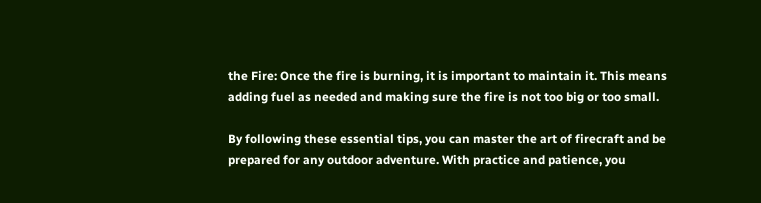the Fire: Once the fire is burning, it is important to maintain it. This means adding fuel as needed and making sure the fire is not too big or too small.

By following these essential tips, you can master the art of firecraft and be prepared for any outdoor adventure. With practice and patience, you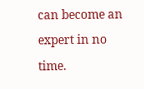can become an expert in no time.